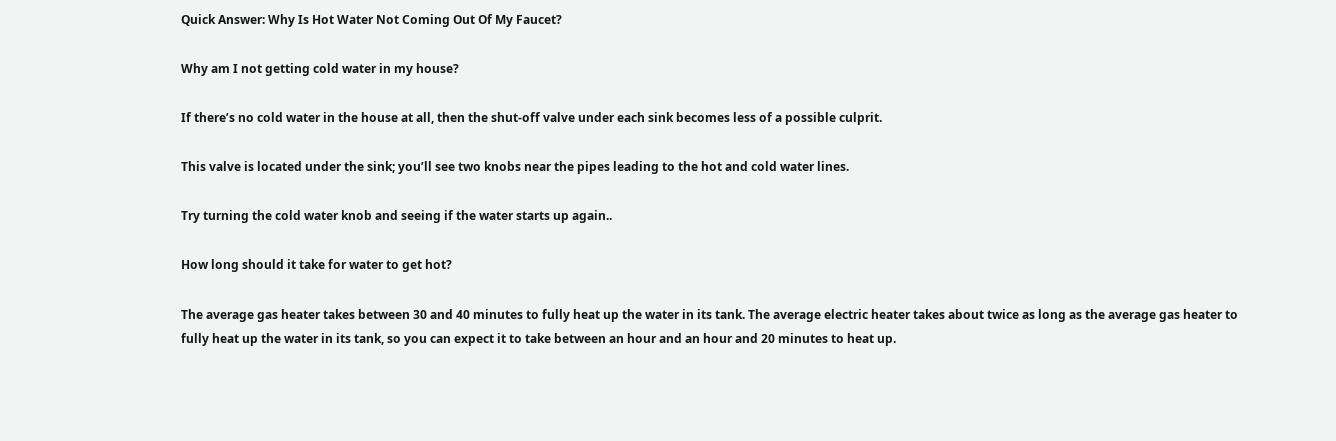Quick Answer: Why Is Hot Water Not Coming Out Of My Faucet?

Why am I not getting cold water in my house?

If there’s no cold water in the house at all, then the shut-off valve under each sink becomes less of a possible culprit.

This valve is located under the sink; you’ll see two knobs near the pipes leading to the hot and cold water lines.

Try turning the cold water knob and seeing if the water starts up again..

How long should it take for water to get hot?

The average gas heater takes between 30 and 40 minutes to fully heat up the water in its tank. The average electric heater takes about twice as long as the average gas heater to fully heat up the water in its tank, so you can expect it to take between an hour and an hour and 20 minutes to heat up.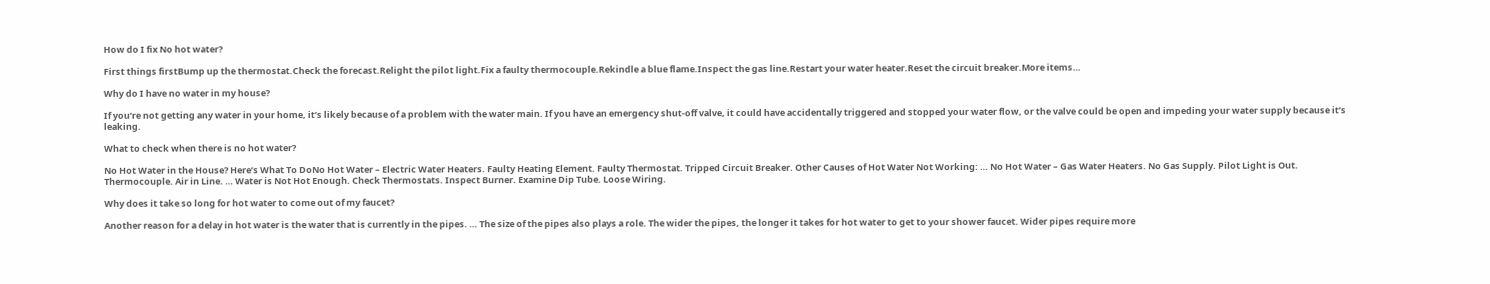How do I fix No hot water?

First things firstBump up the thermostat.Check the forecast.Relight the pilot light.Fix a faulty thermocouple.Rekindle a blue flame.Inspect the gas line.Restart your water heater.Reset the circuit breaker.More items…

Why do I have no water in my house?

If you’re not getting any water in your home, it’s likely because of a problem with the water main. If you have an emergency shut-off valve, it could have accidentally triggered and stopped your water flow, or the valve could be open and impeding your water supply because it’s leaking.

What to check when there is no hot water?

No Hot Water in the House? Here’s What To DoNo Hot Water – Electric Water Heaters. Faulty Heating Element. Faulty Thermostat. Tripped Circuit Breaker. Other Causes of Hot Water Not Working: … No Hot Water – Gas Water Heaters. No Gas Supply. Pilot Light is Out. Thermocouple. Air in Line. … Water is Not Hot Enough. Check Thermostats. Inspect Burner. Examine Dip Tube. Loose Wiring.

Why does it take so long for hot water to come out of my faucet?

Another reason for a delay in hot water is the water that is currently in the pipes. … The size of the pipes also plays a role. The wider the pipes, the longer it takes for hot water to get to your shower faucet. Wider pipes require more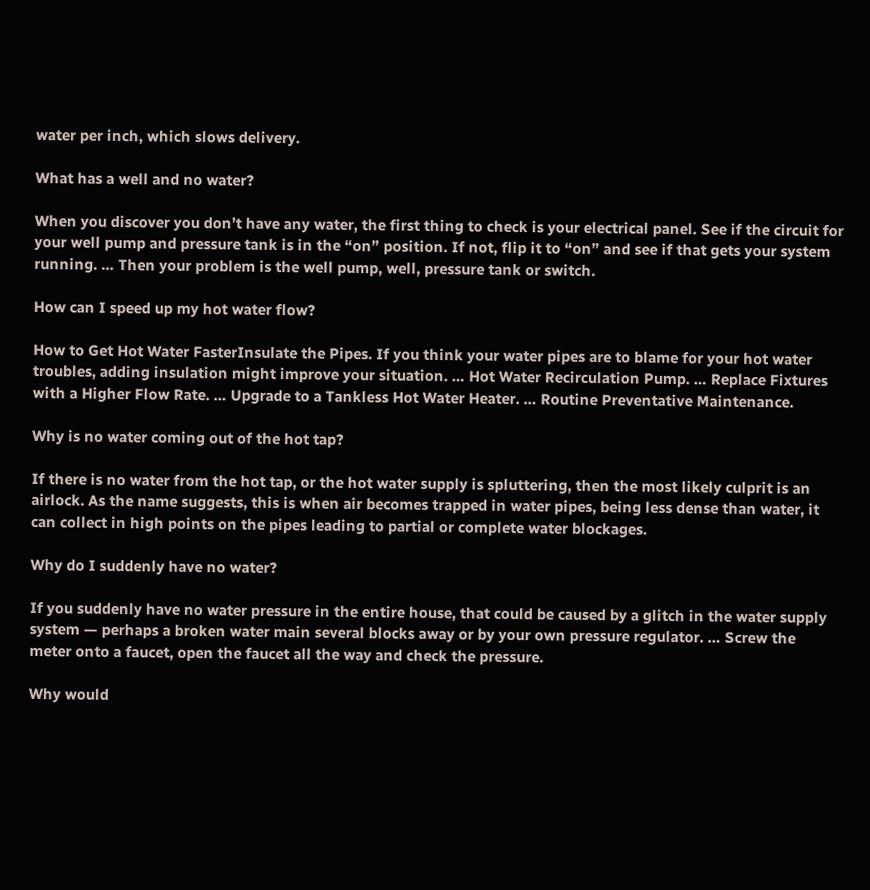water per inch, which slows delivery.

What has a well and no water?

When you discover you don’t have any water, the first thing to check is your electrical panel. See if the circuit for your well pump and pressure tank is in the “on” position. If not, flip it to “on” and see if that gets your system running. … Then your problem is the well pump, well, pressure tank or switch.

How can I speed up my hot water flow?

How to Get Hot Water FasterInsulate the Pipes. If you think your water pipes are to blame for your hot water troubles, adding insulation might improve your situation. … Hot Water Recirculation Pump. … Replace Fixtures with a Higher Flow Rate. … Upgrade to a Tankless Hot Water Heater. … Routine Preventative Maintenance.

Why is no water coming out of the hot tap?

If there is no water from the hot tap, or the hot water supply is spluttering, then the most likely culprit is an airlock. As the name suggests, this is when air becomes trapped in water pipes, being less dense than water, it can collect in high points on the pipes leading to partial or complete water blockages.

Why do I suddenly have no water?

If you suddenly have no water pressure in the entire house, that could be caused by a glitch in the water supply system — perhaps a broken water main several blocks away or by your own pressure regulator. … Screw the meter onto a faucet, open the faucet all the way and check the pressure.

Why would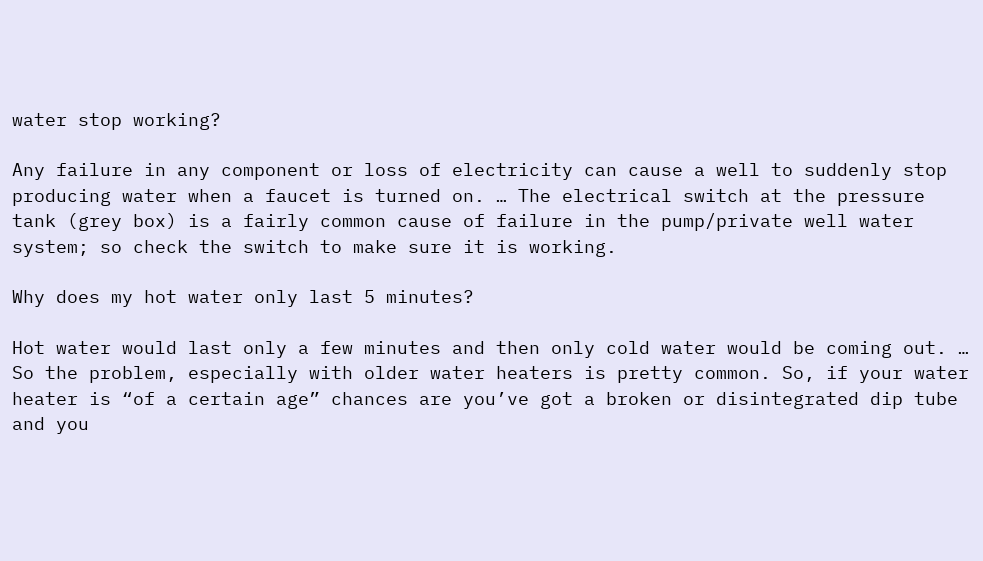water stop working?

Any failure in any component or loss of electricity can cause a well to suddenly stop producing water when a faucet is turned on. … The electrical switch at the pressure tank (grey box) is a fairly common cause of failure in the pump/private well water system; so check the switch to make sure it is working.

Why does my hot water only last 5 minutes?

Hot water would last only a few minutes and then only cold water would be coming out. … So the problem, especially with older water heaters is pretty common. So, if your water heater is “of a certain age” chances are you’ve got a broken or disintegrated dip tube and you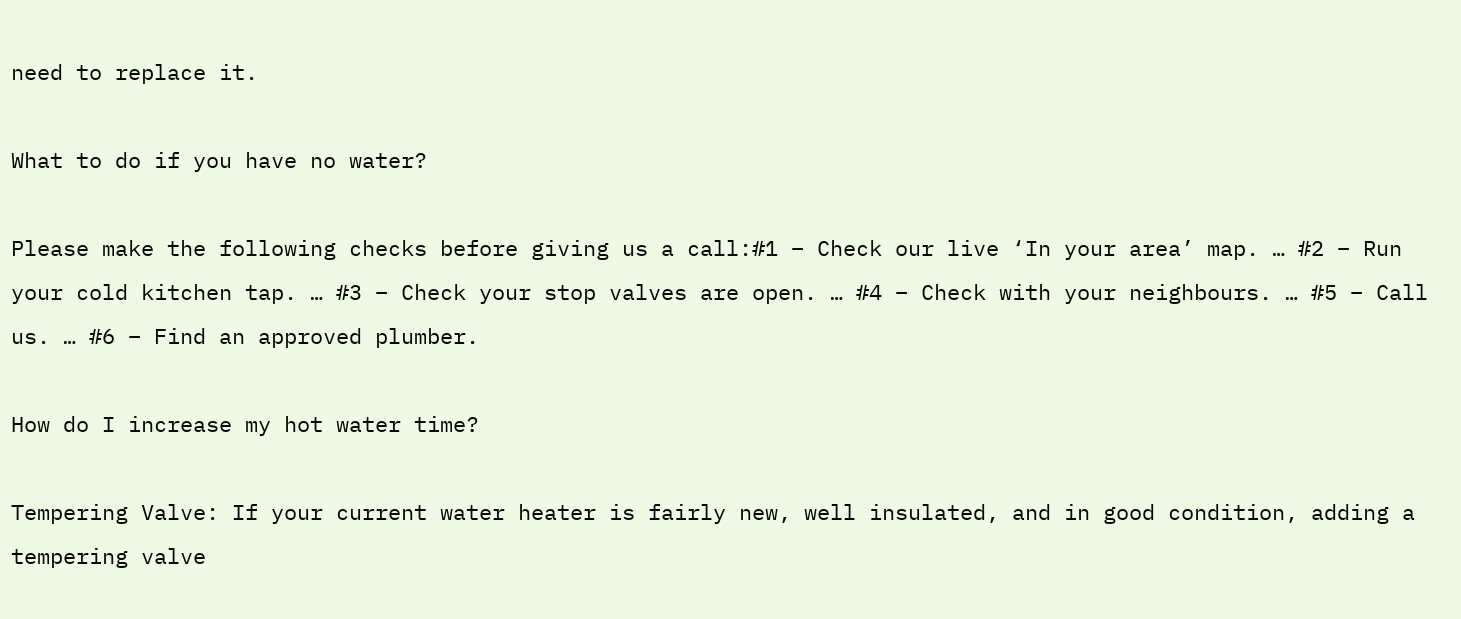need to replace it.

What to do if you have no water?

Please make the following checks before giving us a call:#1 – Check our live ‘In your area’ map. … #2 – Run your cold kitchen tap. … #3 – Check your stop valves are open. … #4 – Check with your neighbours. … #5 – Call us. … #6 – Find an approved plumber.

How do I increase my hot water time?

Tempering Valve: If your current water heater is fairly new, well insulated, and in good condition, adding a tempering valve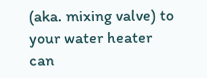(aka. mixing valve) to your water heater can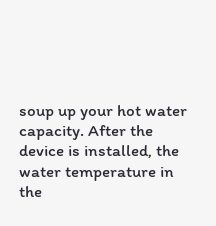soup up your hot water capacity. After the device is installed, the water temperature in the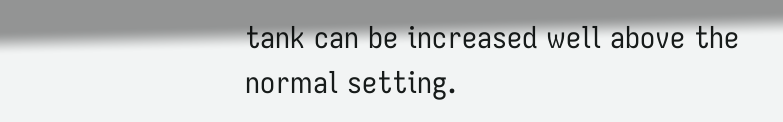tank can be increased well above the normal setting.